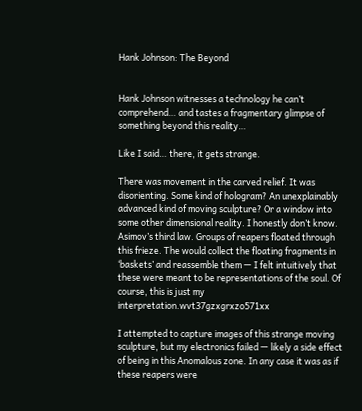Hank Johnson: The Beyond


Hank Johnson witnesses a technology he can’t comprehend… and tastes a fragmentary glimpse of something beyond this reality…

Like I said… there, it gets strange.

There was movement in the carved relief. It was disorienting. Some kind of hologram? An unexplainably advanced kind of moving sculpture? Or a window into some other dimensional reality. I honestly don’t know. Asimov’s third law. Groups of reapers floated through this frieze. The would collect the floating fragments in ‘baskets’ and reassemble them — I felt intuitively that these were meant to be representations of the soul. Of course, this is just my interpretation.wvt37gzxgrxzo571xx

I attempted to capture images of this strange moving sculpture, but my electronics failed — likely a side effect of being in this Anomalous zone. In any case it was as if these reapers were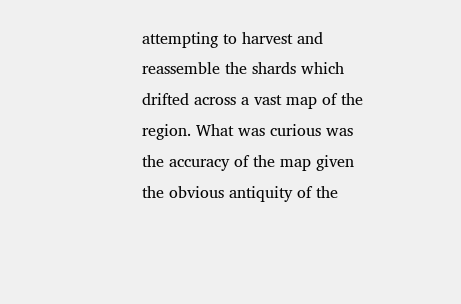attempting to harvest and reassemble the shards which drifted across a vast map of the region. What was curious was the accuracy of the map given the obvious antiquity of the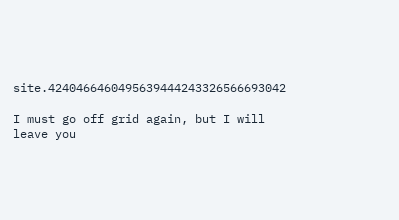site.4240466460495639444243326566693042

I must go off grid again, but I will leave you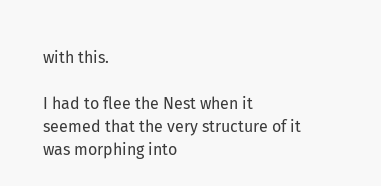with this.

I had to flee the Nest when it seemed that the very structure of it was morphing into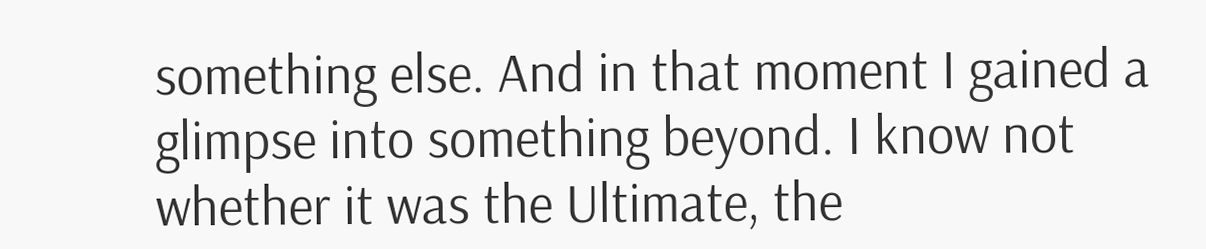something else. And in that moment I gained a glimpse into something beyond. I know not whether it was the Ultimate, the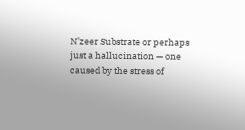N’zeer Substrate or perhaps just a hallucination — one caused by the stress of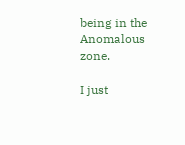being in the Anomalous zone.

I just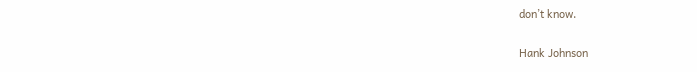don’t know.

Hank Johnson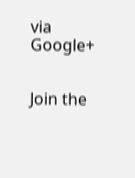via Google+


Join the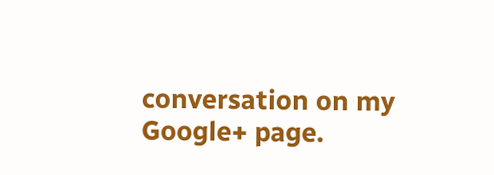conversation on my Google+ page.